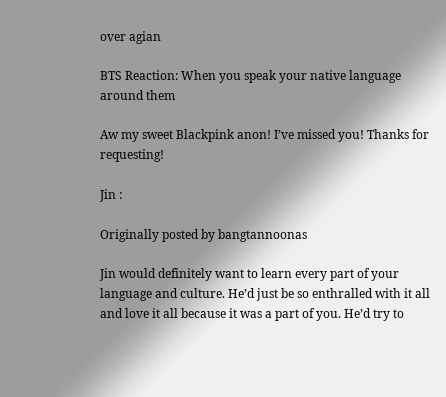over agian

BTS Reaction: When you speak your native language around them

Aw my sweet Blackpink anon! I’ve missed you! Thanks for requesting!

Jin :

Originally posted by bangtannoonas

Jin would definitely want to learn every part of your language and culture. He’d just be so enthralled with it all and love it all because it was a part of you. He’d try to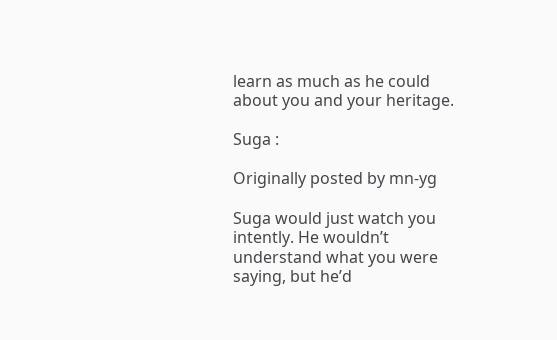learn as much as he could about you and your heritage.

Suga :

Originally posted by mn-yg

Suga would just watch you intently. He wouldn’t understand what you were saying, but he’d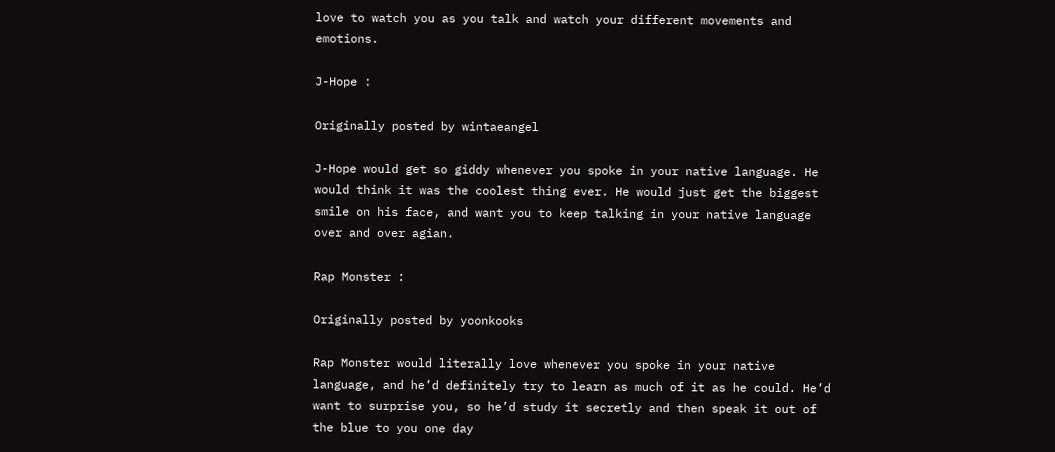love to watch you as you talk and watch your different movements and emotions.

J-Hope :

Originally posted by wintaeangel

J-Hope would get so giddy whenever you spoke in your native language. He would think it was the coolest thing ever. He would just get the biggest smile on his face, and want you to keep talking in your native language over and over agian.

Rap Monster :

Originally posted by yoonkooks

Rap Monster would literally love whenever you spoke in your native language, and he’d definitely try to learn as much of it as he could. He’d want to surprise you, so he’d study it secretly and then speak it out of the blue to you one day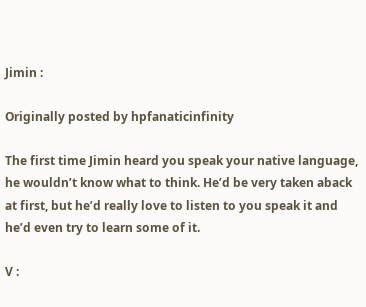Jimin :

Originally posted by hpfanaticinfinity

The first time Jimin heard you speak your native language, he wouldn’t know what to think. He’d be very taken aback at first, but he’d really love to listen to you speak it and he’d even try to learn some of it.

V :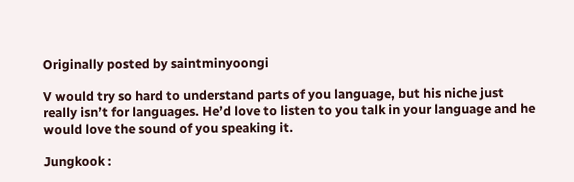Originally posted by saintminyoongi

V would try so hard to understand parts of you language, but his niche just really isn’t for languages. He’d love to listen to you talk in your language and he would love the sound of you speaking it.

Jungkook :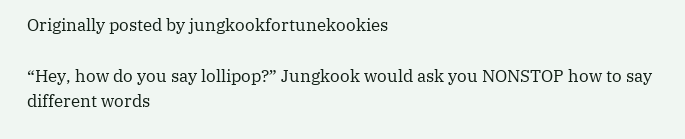Originally posted by jungkookfortunekookies

“Hey, how do you say lollipop?” Jungkook would ask you NONSTOP how to say different words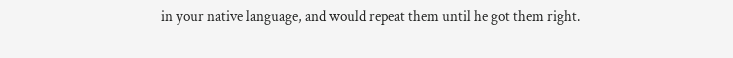in your native language, and would repeat them until he got them right.